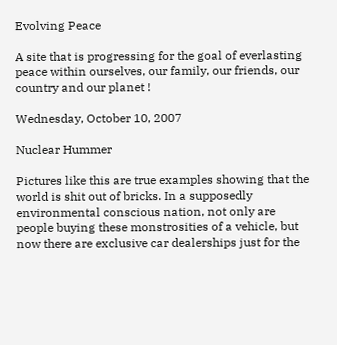Evolving Peace

A site that is progressing for the goal of everlasting peace within ourselves, our family, our friends, our country and our planet !

Wednesday, October 10, 2007

Nuclear Hummer

Pictures like this are true examples showing that the world is shit out of bricks. In a supposedly environmental conscious nation, not only are people buying these monstrosities of a vehicle, but now there are exclusive car dealerships just for the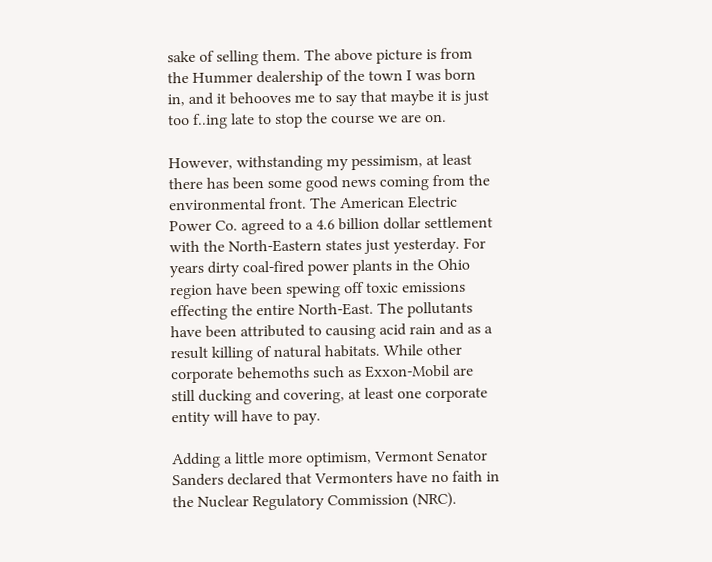sake of selling them. The above picture is from the Hummer dealership of the town I was born in, and it behooves me to say that maybe it is just too f..ing late to stop the course we are on.

However, withstanding my pessimism, at least there has been some good news coming from the environmental front. The American Electric Power Co. agreed to a 4.6 billion dollar settlement with the North-Eastern states just yesterday. For years dirty coal-fired power plants in the Ohio region have been spewing off toxic emissions effecting the entire North-East. The pollutants have been attributed to causing acid rain and as a result killing of natural habitats. While other corporate behemoths such as Exxon-Mobil are still ducking and covering, at least one corporate entity will have to pay.

Adding a little more optimism, Vermont Senator Sanders declared that Vermonters have no faith in the Nuclear Regulatory Commission (NRC).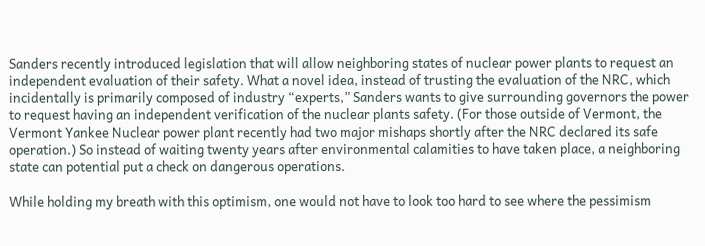Sanders recently introduced legislation that will allow neighboring states of nuclear power plants to request an independent evaluation of their safety. What a novel idea, instead of trusting the evaluation of the NRC, which incidentally is primarily composed of industry “experts,” Sanders wants to give surrounding governors the power to request having an independent verification of the nuclear plants safety. (For those outside of Vermont, the Vermont Yankee Nuclear power plant recently had two major mishaps shortly after the NRC declared its safe operation.) So instead of waiting twenty years after environmental calamities to have taken place, a neighboring state can potential put a check on dangerous operations.

While holding my breath with this optimism, one would not have to look too hard to see where the pessimism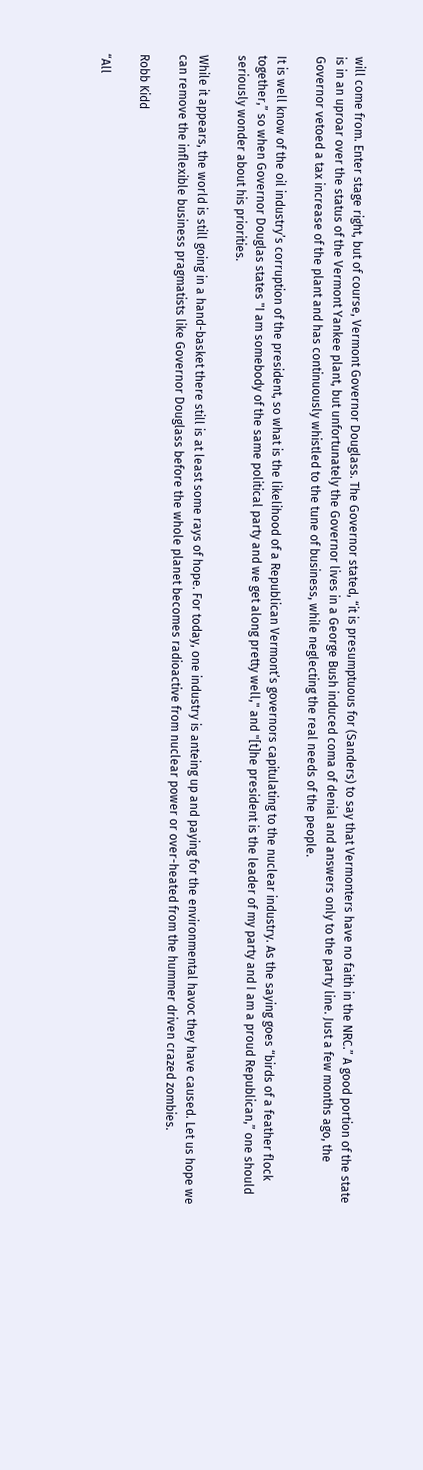will come from. Enter stage right, but of course, Vermont Governor Douglass. The Governor stated, “it is presumptuous for (Sanders) to say that Vermonters have no faith in the NRC.” A good portion of the state is in an uproar over the status of the Vermont Yankee plant, but unfortunately the Governor lives in a George Bush induced coma of denial and answers only to the party line. Just a few months ago, the Governor vetoed a tax increase of the plant and has continuously whistled to the tune of business, while neglecting the real needs of the people.

It is well know of the oil industry’s corruption of the president, so what is the likelihood of a Republican Vermont’s governors capitulating to the nuclear industry. As the saying goes “birds of a feather flock together,” so when Governor Douglas states "I am somebody of the same political party and we get along pretty well," and "[t]he president is the leader of my party and I am a proud Republican,” one should seriously wonder about his priorities.

While it appears, the world is still going in a hand-basket there still is at least some rays of hope. For today, one industry is anteing up and paying for the environmental havoc they have caused. Let us hope we can remove the inflexible business pragmatists like Governor Douglass before the whole planet becomes radioactive from nuclear power or over-heated from the hummer driven crazed zombies.

Robb Kidd

“All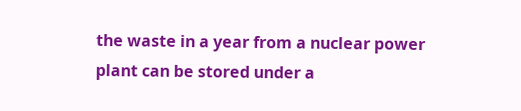the waste in a year from a nuclear power plant can be stored under a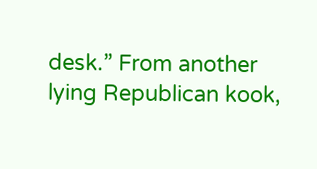desk.” From another lying Republican kook,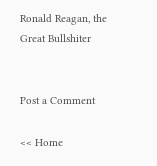Ronald Reagan, the Great Bullshiter


Post a Comment

<< Home